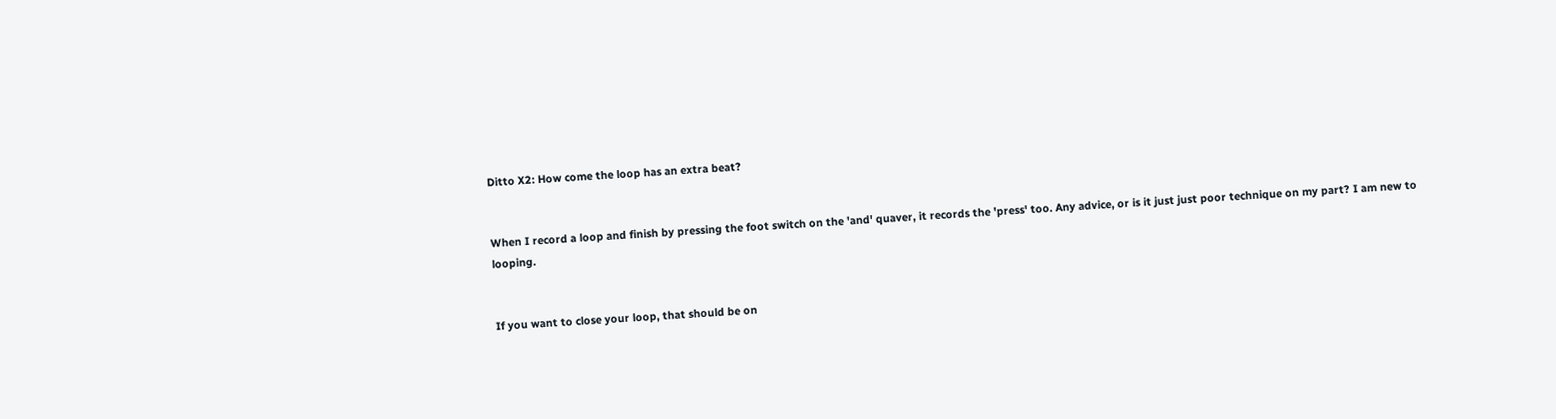Ditto X2: How come the loop has an extra beat?


When I record a loop and finish by pressing the foot switch on the 'and' quaver, it records the 'press' too. Any advice, or is it just just poor technique on my part? I am new to looping.


If you want to close your loop, that should be on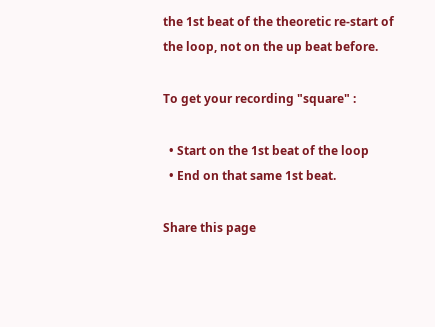the 1st beat of the theoretic re-start of the loop, not on the up beat before.

To get your recording "square" :

  • Start on the 1st beat of the loop
  • End on that same 1st beat.

Share this page